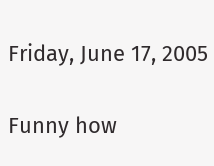Friday, June 17, 2005

Funny how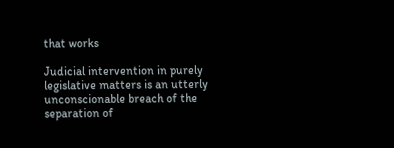that works

Judicial intervention in purely legislative matters is an utterly unconscionable breach of the separation of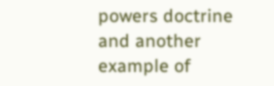powers doctrine and another example of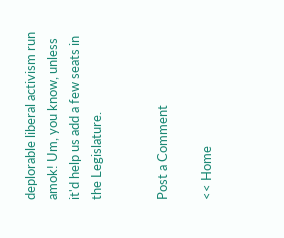deplorable liberal activism run amok! Um, you know, unless it'd help us add a few seats in the Legislature.


Post a Comment

<< Home